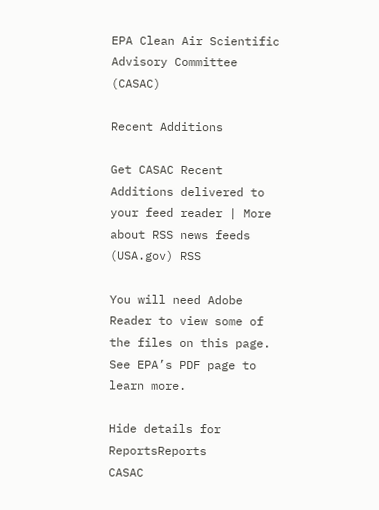EPA Clean Air Scientific Advisory Committee (CASAC)

Recent Additions

Get CASAC Recent Additions delivered to your feed reader | More about RSS news feeds (USA.gov) RSS

You will need Adobe Reader to view some of the files on this page. See EPA’s PDF page to learn more.

Hide details for ReportsReports
CASAC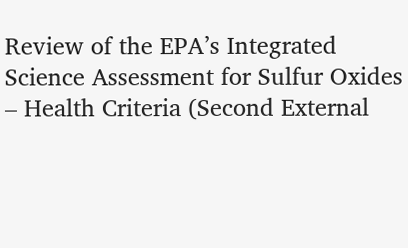Review of the EPA’s Integrated Science Assessment for Sulfur Oxides – Health Criteria (Second External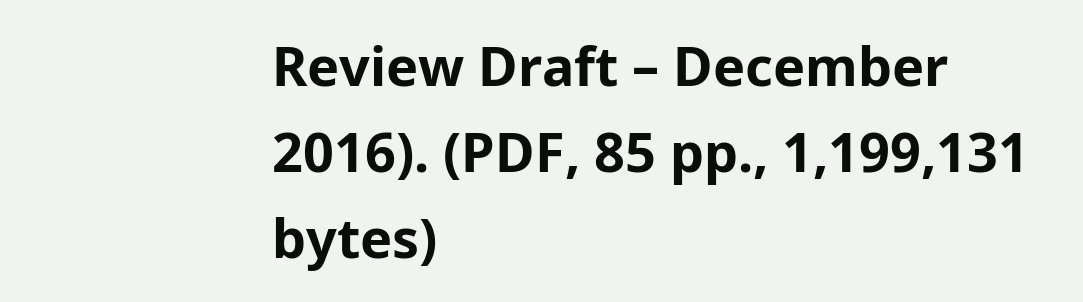Review Draft – December 2016). (PDF, 85 pp., 1,199,131 bytes)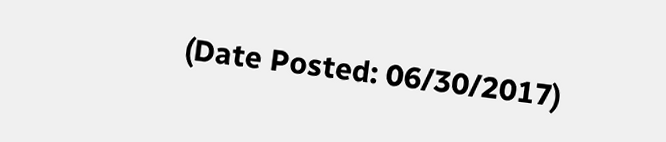(Date Posted: 06/30/2017)